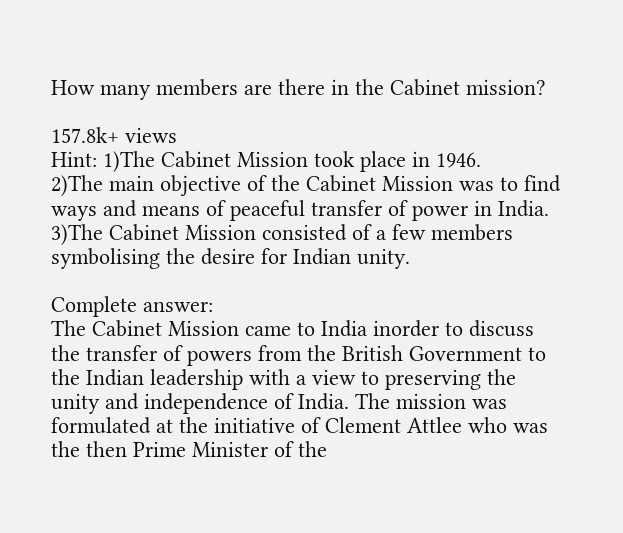How many members are there in the Cabinet mission?

157.8k+ views
Hint: 1)The Cabinet Mission took place in 1946.
2)The main objective of the Cabinet Mission was to find ways and means of peaceful transfer of power in India.
3)The Cabinet Mission consisted of a few members symbolising the desire for Indian unity.

Complete answer:
The Cabinet Mission came to India inorder to discuss the transfer of powers from the British Government to the Indian leadership with a view to preserving the unity and independence of India. The mission was formulated at the initiative of Clement Attlee who was the then Prime Minister of the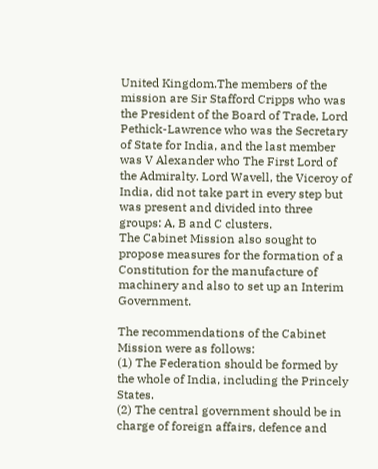United Kingdom.The members of the mission are Sir Stafford Cripps who was the President of the Board of Trade, Lord Pethick-Lawrence who was the Secretary of State for India, and the last member was V Alexander who The First Lord of the Admiralty. Lord Wavell, the Viceroy of India, did not take part in every step but was present and divided into three groups: A, B and C clusters.
The Cabinet Mission also sought to propose measures for the formation of a Constitution for the manufacture of machinery and also to set up an Interim Government.

The recommendations of the Cabinet Mission were as follows:
(1) The Federation should be formed by the whole of India, including the Princely States.
(2) The central government should be in charge of foreign affairs, defence and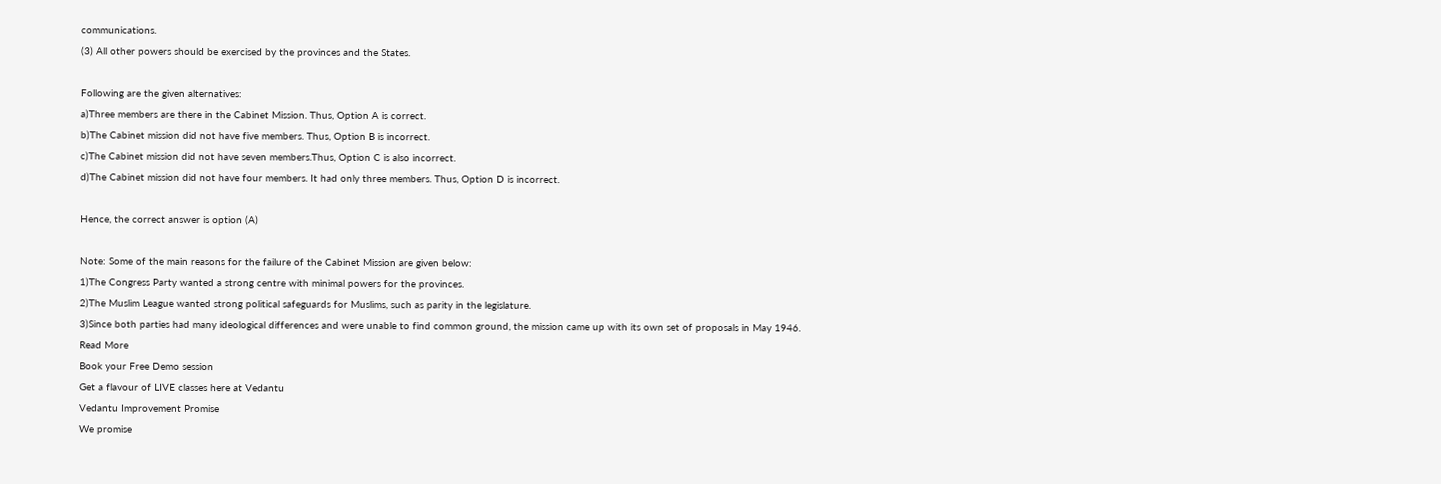communications.
(3) All other powers should be exercised by the provinces and the States.

Following are the given alternatives:
a)Three members are there in the Cabinet Mission. Thus, Option A is correct.
b)The Cabinet mission did not have five members. Thus, Option B is incorrect.
c)The Cabinet mission did not have seven members.Thus, Option C is also incorrect.
d)The Cabinet mission did not have four members. It had only three members. Thus, Option D is incorrect.

Hence, the correct answer is option (A)

Note: Some of the main reasons for the failure of the Cabinet Mission are given below:
1)The Congress Party wanted a strong centre with minimal powers for the provinces.
2)The Muslim League wanted strong political safeguards for Muslims, such as parity in the legislature.
3)Since both parties had many ideological differences and were unable to find common ground, the mission came up with its own set of proposals in May 1946.
Read More
Book your Free Demo session
Get a flavour of LIVE classes here at Vedantu
Vedantu Improvement Promise
We promise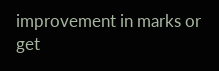improvement in marks or get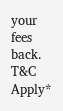your fees back. T&C Apply*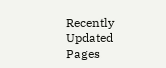Recently Updated Pages